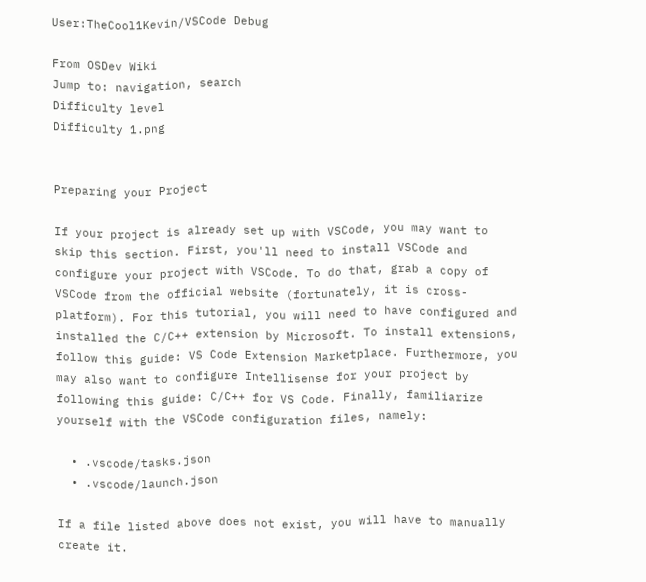User:TheCool1Kevin/VSCode Debug

From OSDev Wiki
Jump to: navigation, search
Difficulty level
Difficulty 1.png


Preparing your Project

If your project is already set up with VSCode, you may want to skip this section. First, you'll need to install VSCode and configure your project with VSCode. To do that, grab a copy of VSCode from the official website (fortunately, it is cross-platform). For this tutorial, you will need to have configured and installed the C/C++ extension by Microsoft. To install extensions, follow this guide: VS Code Extension Marketplace. Furthermore, you may also want to configure Intellisense for your project by following this guide: C/C++ for VS Code. Finally, familiarize yourself with the VSCode configuration files, namely:

  • .vscode/tasks.json
  • .vscode/launch.json

If a file listed above does not exist, you will have to manually create it.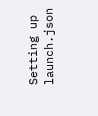Setting up launch.json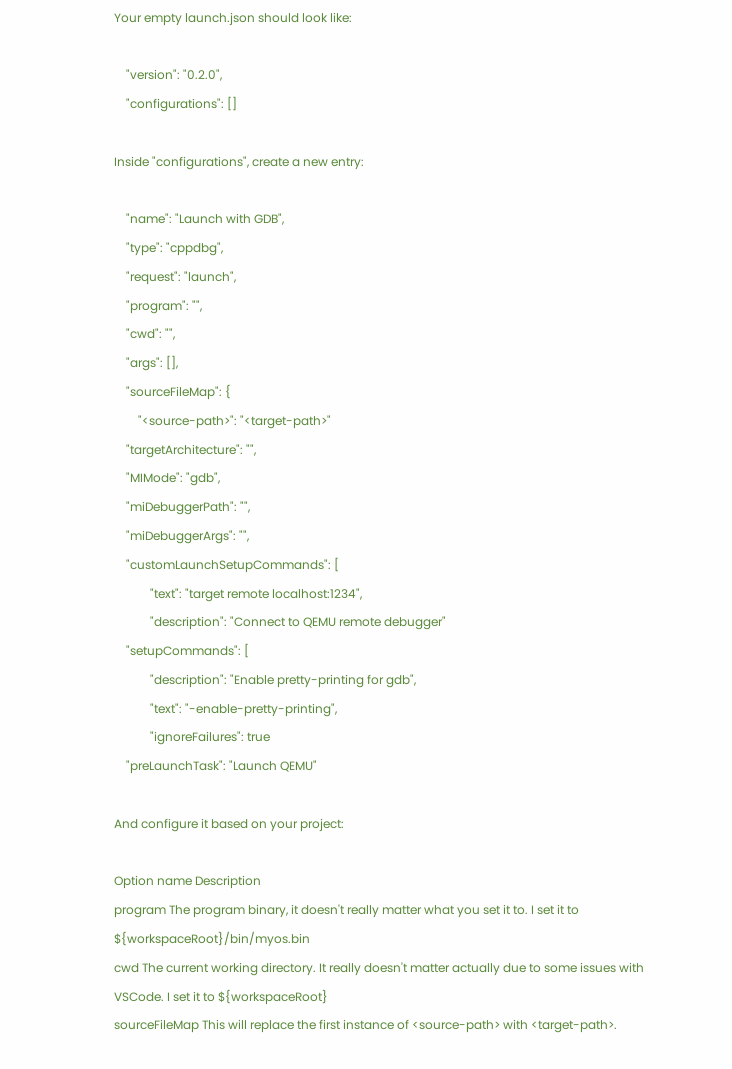Your empty launch.json should look like:

    "version": "0.2.0",
    "configurations": []

Inside "configurations", create a new entry:

    "name": "Launch with GDB",
    "type": "cppdbg",
    "request": "launch",
    "program": "",
    "cwd": "",
    "args": [],
    "sourceFileMap": {
        "<source-path>": "<target-path>"
    "targetArchitecture": "",
    "MIMode": "gdb",
    "miDebuggerPath": "",
    "miDebuggerArgs": "",
    "customLaunchSetupCommands": [
            "text": "target remote localhost:1234",
            "description": "Connect to QEMU remote debugger"
    "setupCommands": [
            "description": "Enable pretty-printing for gdb",
            "text": "-enable-pretty-printing",
            "ignoreFailures": true
    "preLaunchTask": "Launch QEMU"

And configure it based on your project:

Option name Description
program The program binary, it doesn't really matter what you set it to. I set it to ${workspaceRoot}/bin/myos.bin
cwd The current working directory. It really doesn't matter actually due to some issues with VSCode. I set it to ${workspaceRoot}
sourceFileMap This will replace the first instance of <source-path> with <target-path>.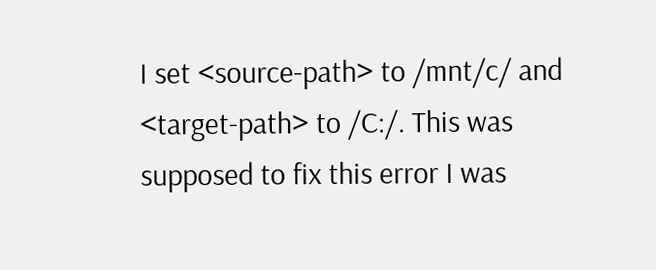I set <source-path> to /mnt/c/ and <target-path> to /C:/. This was supposed to fix this error I was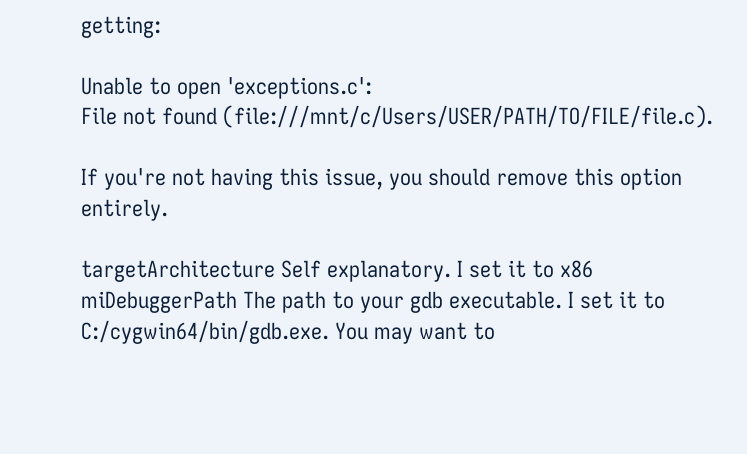getting:

Unable to open 'exceptions.c':
File not found (file:///mnt/c/Users/USER/PATH/TO/FILE/file.c).

If you're not having this issue, you should remove this option entirely.

targetArchitecture Self explanatory. I set it to x86
miDebuggerPath The path to your gdb executable. I set it to C:/cygwin64/bin/gdb.exe. You may want to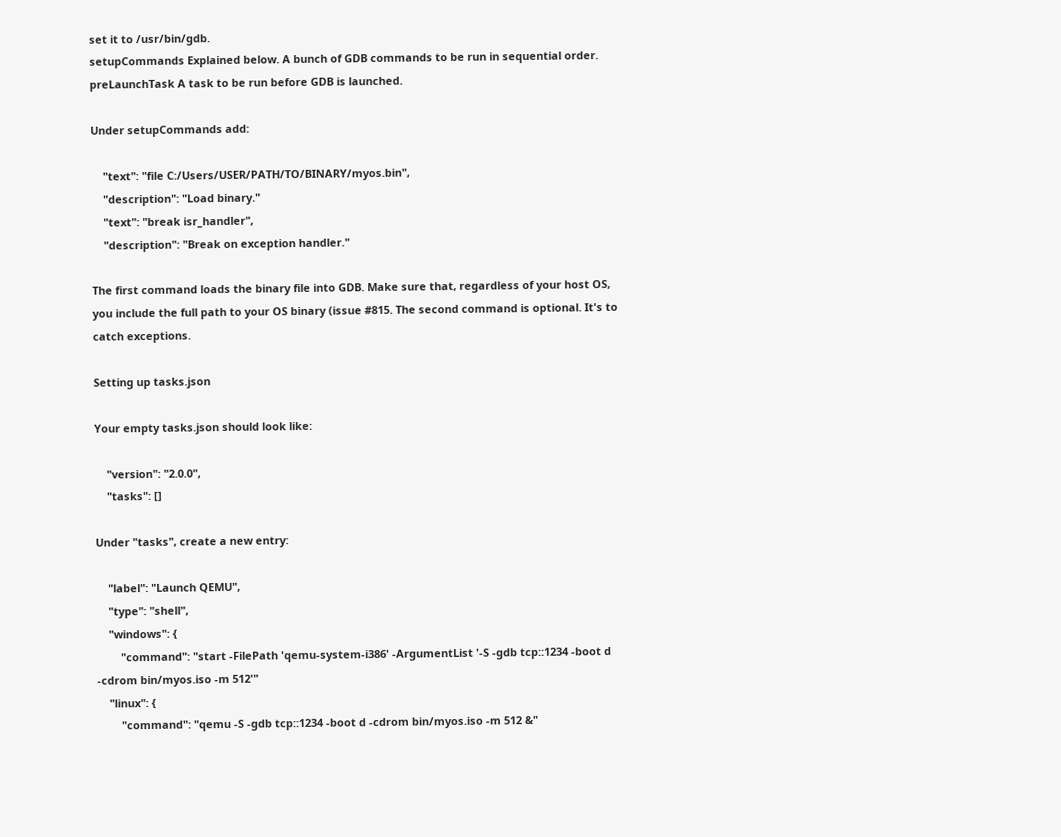set it to /usr/bin/gdb.
setupCommands Explained below. A bunch of GDB commands to be run in sequential order.
preLaunchTask A task to be run before GDB is launched.

Under setupCommands add:

    "text": "file C:/Users/USER/PATH/TO/BINARY/myos.bin",
    "description": "Load binary."
    "text": "break isr_handler",
    "description": "Break on exception handler."

The first command loads the binary file into GDB. Make sure that, regardless of your host OS, you include the full path to your OS binary (issue #815. The second command is optional. It's to catch exceptions.

Setting up tasks.json

Your empty tasks.json should look like:

    "version": "2.0.0",
    "tasks": []

Under "tasks", create a new entry:

    "label": "Launch QEMU",
    "type": "shell",
    "windows": {
        "command": "start -FilePath 'qemu-system-i386' -ArgumentList '-S -gdb tcp::1234 -boot d -cdrom bin/myos.iso -m 512'"
    "linux": {
        "command": "qemu -S -gdb tcp::1234 -boot d -cdrom bin/myos.iso -m 512 &"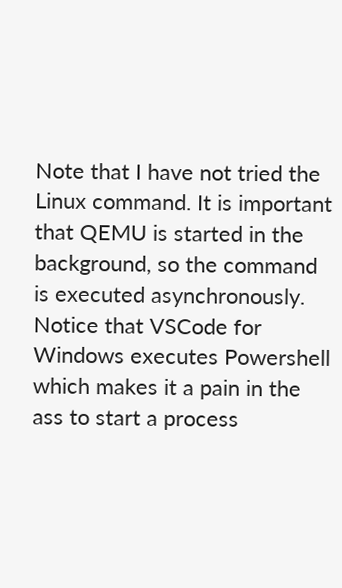Note that I have not tried the Linux command. It is important that QEMU is started in the background, so the command is executed asynchronously. Notice that VSCode for Windows executes Powershell which makes it a pain in the ass to start a process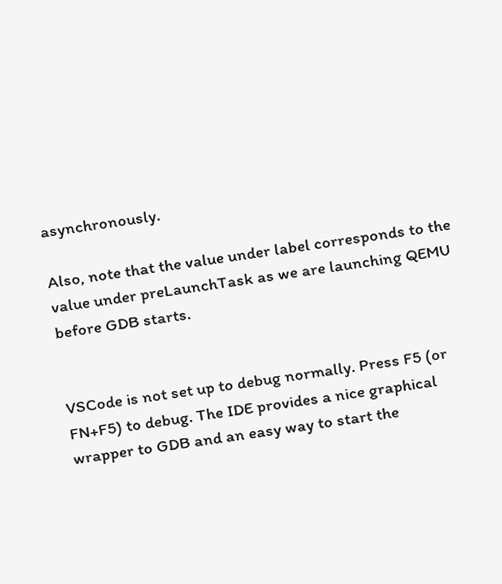asynchronously.

Also, note that the value under label corresponds to the value under preLaunchTask as we are launching QEMU before GDB starts.


VSCode is not set up to debug normally. Press F5 (or FN+F5) to debug. The IDE provides a nice graphical wrapper to GDB and an easy way to start the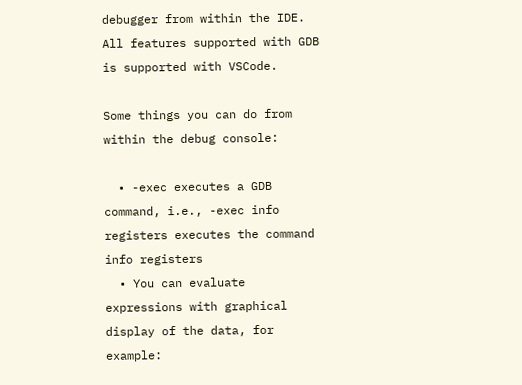debugger from within the IDE. All features supported with GDB is supported with VSCode.

Some things you can do from within the debug console:

  • -exec executes a GDB command, i.e., -exec info registers executes the command info registers
  • You can evaluate expressions with graphical display of the data, for example: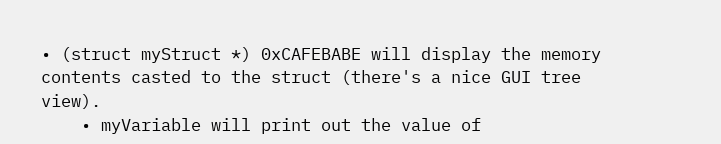• (struct myStruct *) 0xCAFEBABE will display the memory contents casted to the struct (there's a nice GUI tree view).
    • myVariable will print out the value of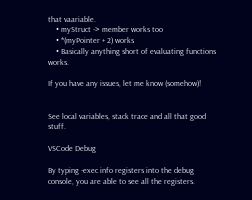that vaariable.
    • myStruct -> member works too
    • *(myPointer + 2) works
    • Basically anything short of evaluating functions works.

If you have any issues, let me know (somehow)!


See local variables, stack trace and all that good stuff.

VSCode Debug

By typing -exec info registers into the debug console, you are able to see all the registers.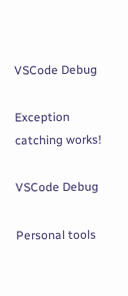VSCode Debug

Exception catching works!

VSCode Debug

Personal tools